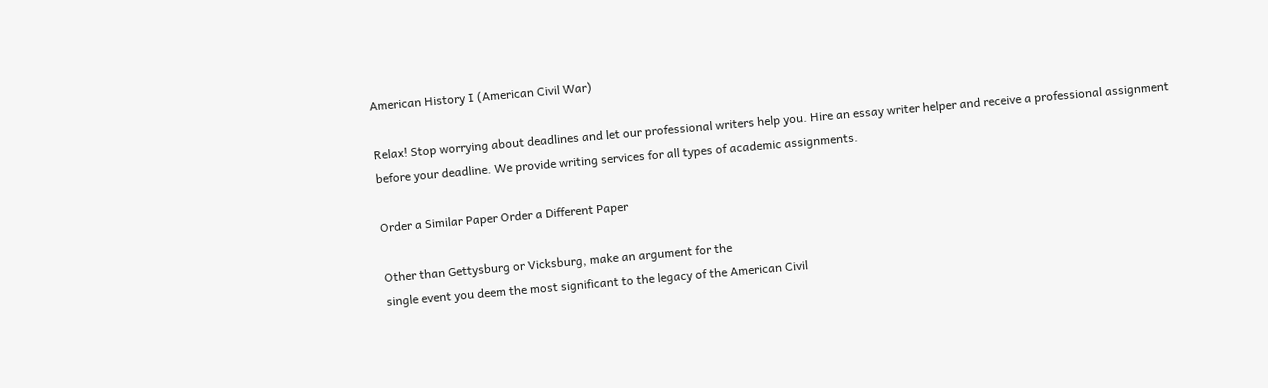American History I (American Civil War)

Relax! Stop worrying about deadlines and let our professional writers help you. Hire an essay writer helper and receive a professional assignment before your deadline. We provide writing services for all types of academic assignments.

Order a Similar Paper Order a Different Paper

Other than Gettysburg or Vicksburg, make an argument for the
single event you deem the most significant to the legacy of the American Civil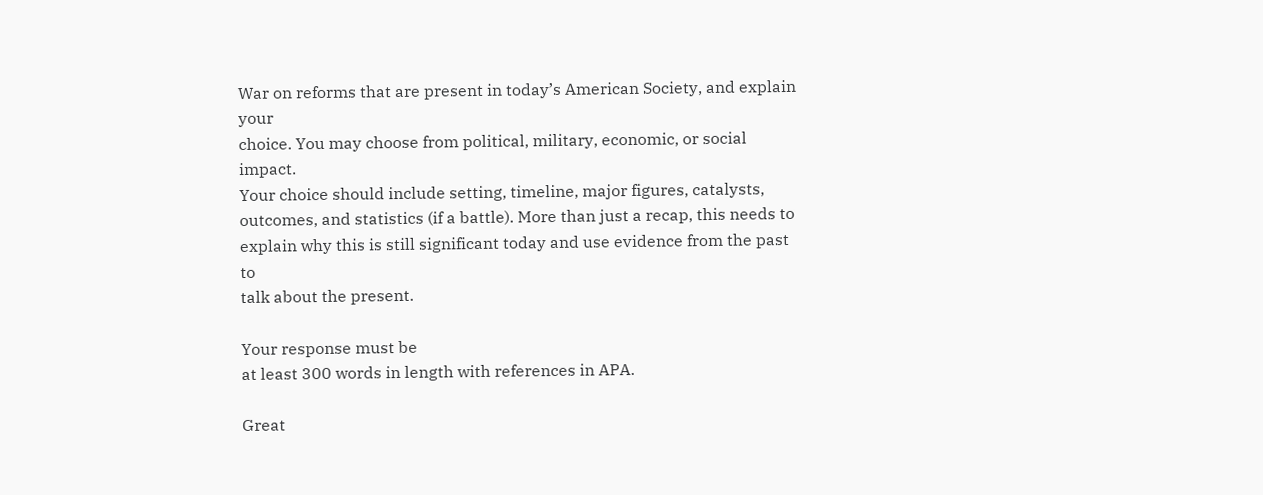War on reforms that are present in today’s American Society, and explain your
choice. You may choose from political, military, economic, or social impact.
Your choice should include setting, timeline, major figures, catalysts,
outcomes, and statistics (if a battle). More than just a recap, this needs to
explain why this is still significant today and use evidence from the past to
talk about the present.

Your response must be
at least 300 words in length with references in APA.

Great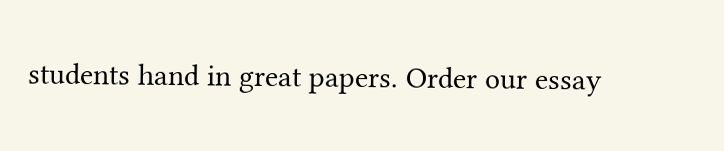students hand in great papers. Order our essay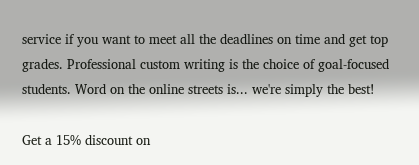service if you want to meet all the deadlines on time and get top grades. Professional custom writing is the choice of goal-focused students. Word on the online streets is... we're simply the best!

Get a 15% discount on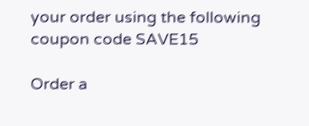your order using the following coupon code SAVE15

Order a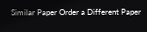Similar Paper Order a Different Paper